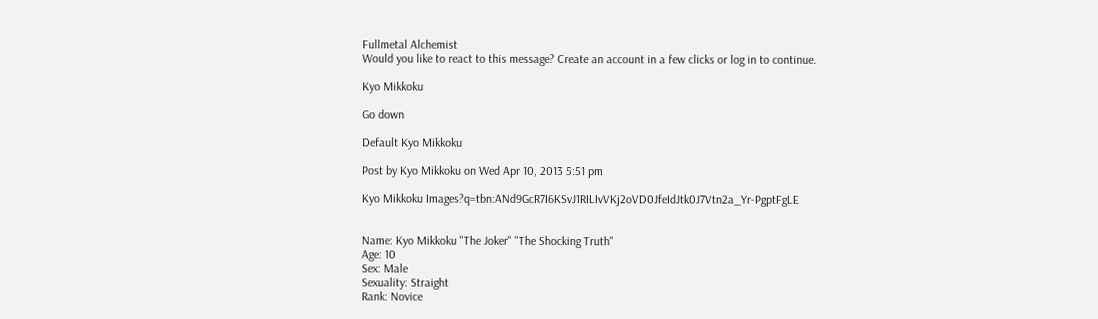Fullmetal Alchemist
Would you like to react to this message? Create an account in a few clicks or log in to continue.

Kyo Mikkoku

Go down

Default Kyo Mikkoku

Post by Kyo Mikkoku on Wed Apr 10, 2013 5:51 pm

Kyo Mikkoku Images?q=tbn:ANd9GcR7I6KSvJ1RILIvVKj2oVD0JfeIdJtk0J7Vtn2a_Yr-PgptFgLE


Name: Kyo Mikkoku "The Joker" "The Shocking Truth"
Age: 10
Sex: Male
Sexuality: Straight
Rank: Novice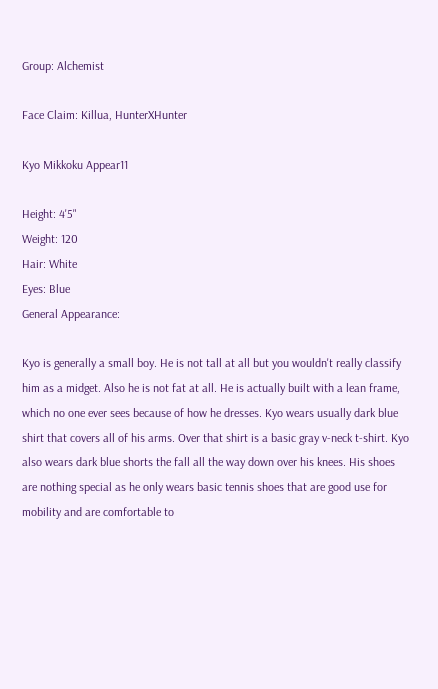Group: Alchemist

Face Claim: Killua, HunterXHunter

Kyo Mikkoku Appear11

Height: 4'5"
Weight: 120
Hair: White
Eyes: Blue
General Appearance:

Kyo is generally a small boy. He is not tall at all but you wouldn't really classify him as a midget. Also he is not fat at all. He is actually built with a lean frame, which no one ever sees because of how he dresses. Kyo wears usually dark blue shirt that covers all of his arms. Over that shirt is a basic gray v-neck t-shirt. Kyo also wears dark blue shorts the fall all the way down over his knees. His shoes are nothing special as he only wears basic tennis shoes that are good use for mobility and are comfortable to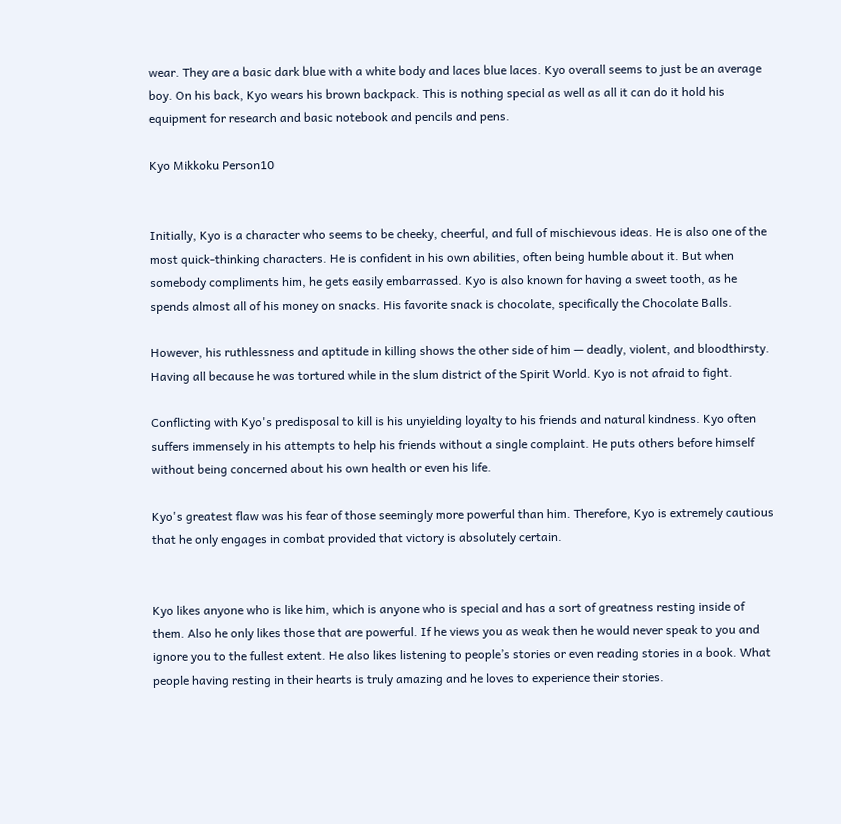wear. They are a basic dark blue with a white body and laces blue laces. Kyo overall seems to just be an average boy. On his back, Kyo wears his brown backpack. This is nothing special as well as all it can do it hold his equipment for research and basic notebook and pencils and pens.

Kyo Mikkoku Person10


Initially, Kyo is a character who seems to be cheeky, cheerful, and full of mischievous ideas. He is also one of the most quick-thinking characters. He is confident in his own abilities, often being humble about it. But when somebody compliments him, he gets easily embarrassed. Kyo is also known for having a sweet tooth, as he spends almost all of his money on snacks. His favorite snack is chocolate, specifically the Chocolate Balls.

However, his ruthlessness and aptitude in killing shows the other side of him — deadly, violent, and bloodthirsty. Having all because he was tortured while in the slum district of the Spirit World. Kyo is not afraid to fight.

Conflicting with Kyo's predisposal to kill is his unyielding loyalty to his friends and natural kindness. Kyo often suffers immensely in his attempts to help his friends without a single complaint. He puts others before himself without being concerned about his own health or even his life.

Kyo's greatest flaw was his fear of those seemingly more powerful than him. Therefore, Kyo is extremely cautious that he only engages in combat provided that victory is absolutely certain.


Kyo likes anyone who is like him, which is anyone who is special and has a sort of greatness resting inside of them. Also he only likes those that are powerful. If he views you as weak then he would never speak to you and ignore you to the fullest extent. He also likes listening to people’s stories or even reading stories in a book. What people having resting in their hearts is truly amazing and he loves to experience their stories.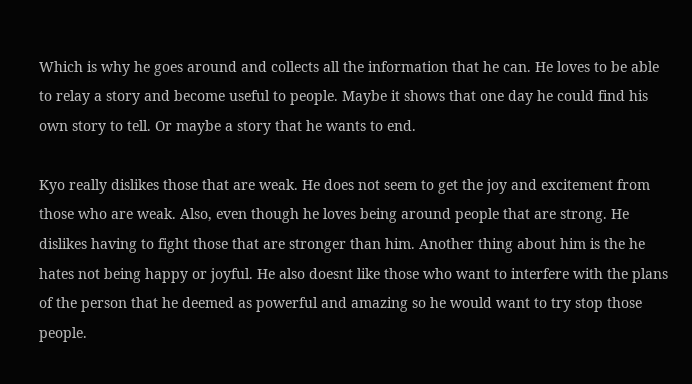Which is why he goes around and collects all the information that he can. He loves to be able to relay a story and become useful to people. Maybe it shows that one day he could find his own story to tell. Or maybe a story that he wants to end.

Kyo really dislikes those that are weak. He does not seem to get the joy and excitement from those who are weak. Also, even though he loves being around people that are strong. He dislikes having to fight those that are stronger than him. Another thing about him is the he hates not being happy or joyful. He also doesnt like those who want to interfere with the plans of the person that he deemed as powerful and amazing so he would want to try stop those people.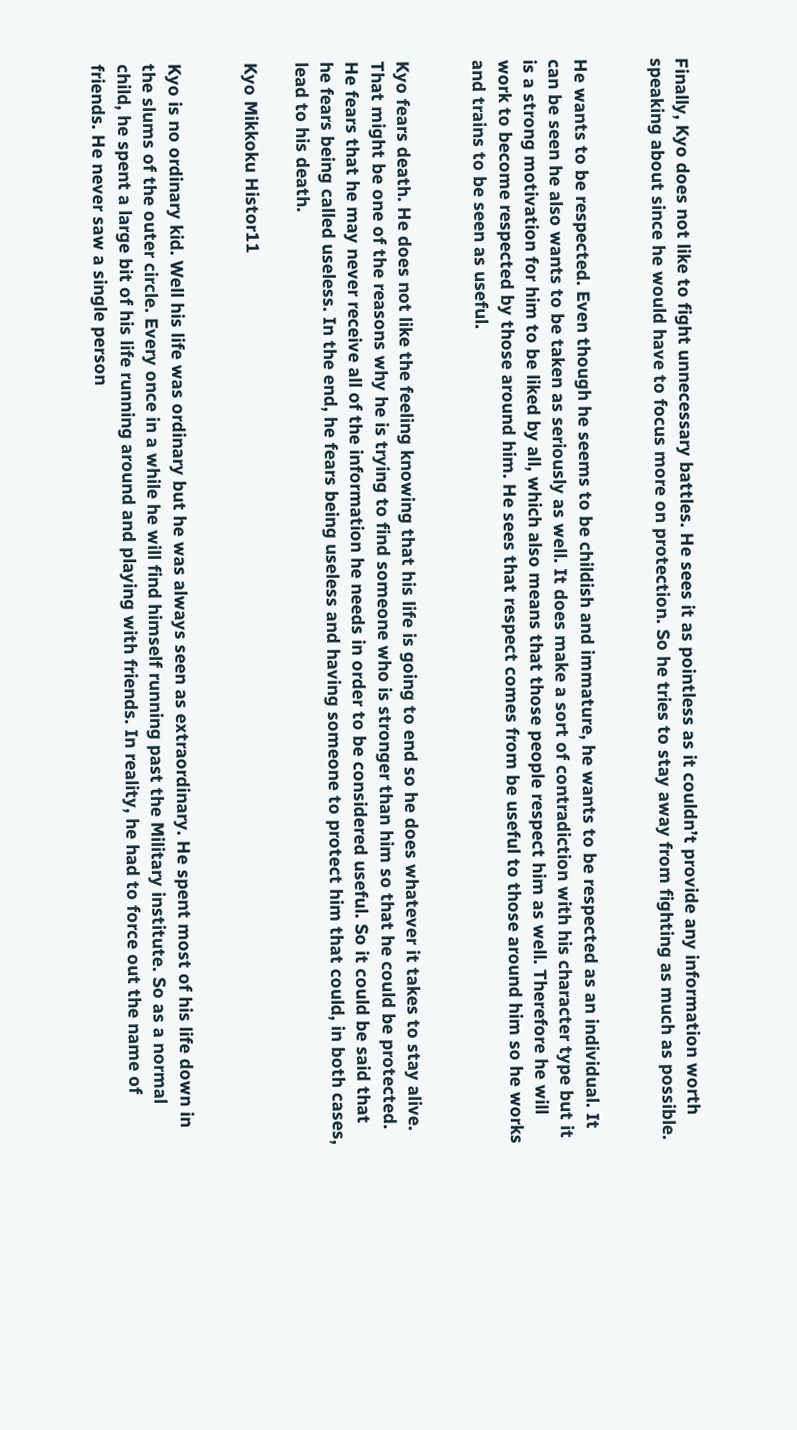Finally, Kyo does not like to fight unnecessary battles. He sees it as pointless as it couldn’t provide any information worth speaking about since he would have to focus more on protection. So he tries to stay away from fighting as much as possible.


He wants to be respected. Even though he seems to be childish and immature, he wants to be respected as an individual. It can be seen he also wants to be taken as seriously as well. It does make a sort of contradiction with his character type but it is a strong motivation for him to be liked by all, which also means that those people respect him as well. Therefore he will work to become respected by those around him. He sees that respect comes from be useful to those around him so he works and trains to be seen as useful.


Kyo fears death. He does not like the feeling knowing that his life is going to end so he does whatever it takes to stay alive. That might be one of the reasons why he is trying to find someone who is stronger than him so that he could be protected. He fears that he may never receive all of the information he needs in order to be considered useful. So it could be said that he fears being called useless. In the end, he fears being useless and having someone to protect him that could, in both cases, lead to his death.

Kyo Mikkoku Histor11


Kyo is no ordinary kid. Well his life was ordinary but he was always seen as extraordinary. He spent most of his life down in the slums of the outer circle. Every once in a while he will find himself running past the Military institute. So as a normal child, he spent a large bit of his life running around and playing with friends. In reality, he had to force out the name of friends. He never saw a single person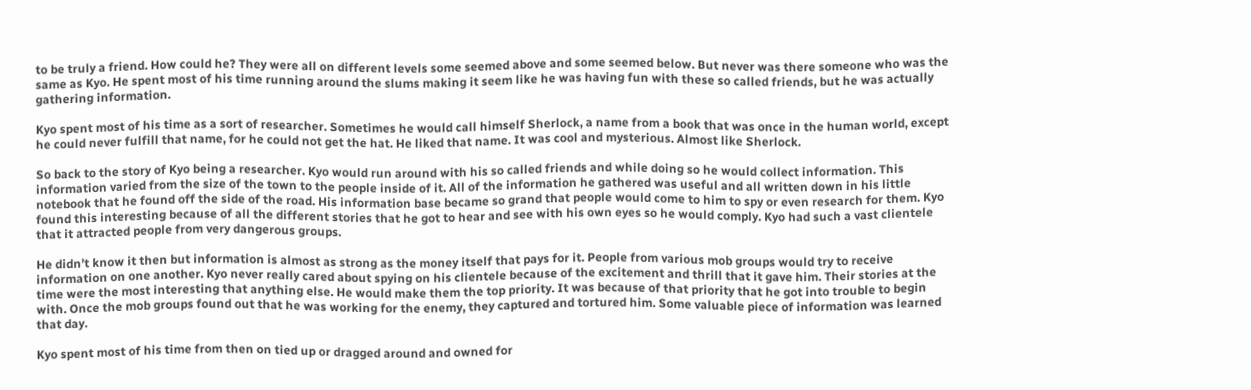to be truly a friend. How could he? They were all on different levels some seemed above and some seemed below. But never was there someone who was the same as Kyo. He spent most of his time running around the slums making it seem like he was having fun with these so called friends, but he was actually gathering information.

Kyo spent most of his time as a sort of researcher. Sometimes he would call himself Sherlock, a name from a book that was once in the human world, except he could never fulfill that name, for he could not get the hat. He liked that name. It was cool and mysterious. Almost like Sherlock.

So back to the story of Kyo being a researcher. Kyo would run around with his so called friends and while doing so he would collect information. This information varied from the size of the town to the people inside of it. All of the information he gathered was useful and all written down in his little notebook that he found off the side of the road. His information base became so grand that people would come to him to spy or even research for them. Kyo found this interesting because of all the different stories that he got to hear and see with his own eyes so he would comply. Kyo had such a vast clientele that it attracted people from very dangerous groups.

He didn’t know it then but information is almost as strong as the money itself that pays for it. People from various mob groups would try to receive information on one another. Kyo never really cared about spying on his clientele because of the excitement and thrill that it gave him. Their stories at the time were the most interesting that anything else. He would make them the top priority. It was because of that priority that he got into trouble to begin with. Once the mob groups found out that he was working for the enemy, they captured and tortured him. Some valuable piece of information was learned that day.

Kyo spent most of his time from then on tied up or dragged around and owned for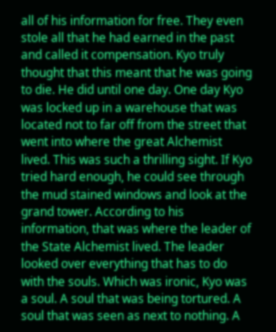all of his information for free. They even stole all that he had earned in the past and called it compensation. Kyo truly thought that this meant that he was going to die. He did until one day. One day Kyo was locked up in a warehouse that was located not to far off from the street that went into where the great Alchemist lived. This was such a thrilling sight. If Kyo tried hard enough, he could see through the mud stained windows and look at the grand tower. According to his information, that was where the leader of the State Alchemist lived. The leader looked over everything that has to do with the souls. Which was ironic, Kyo was a soul. A soul that was being tortured. A soul that was seen as next to nothing. A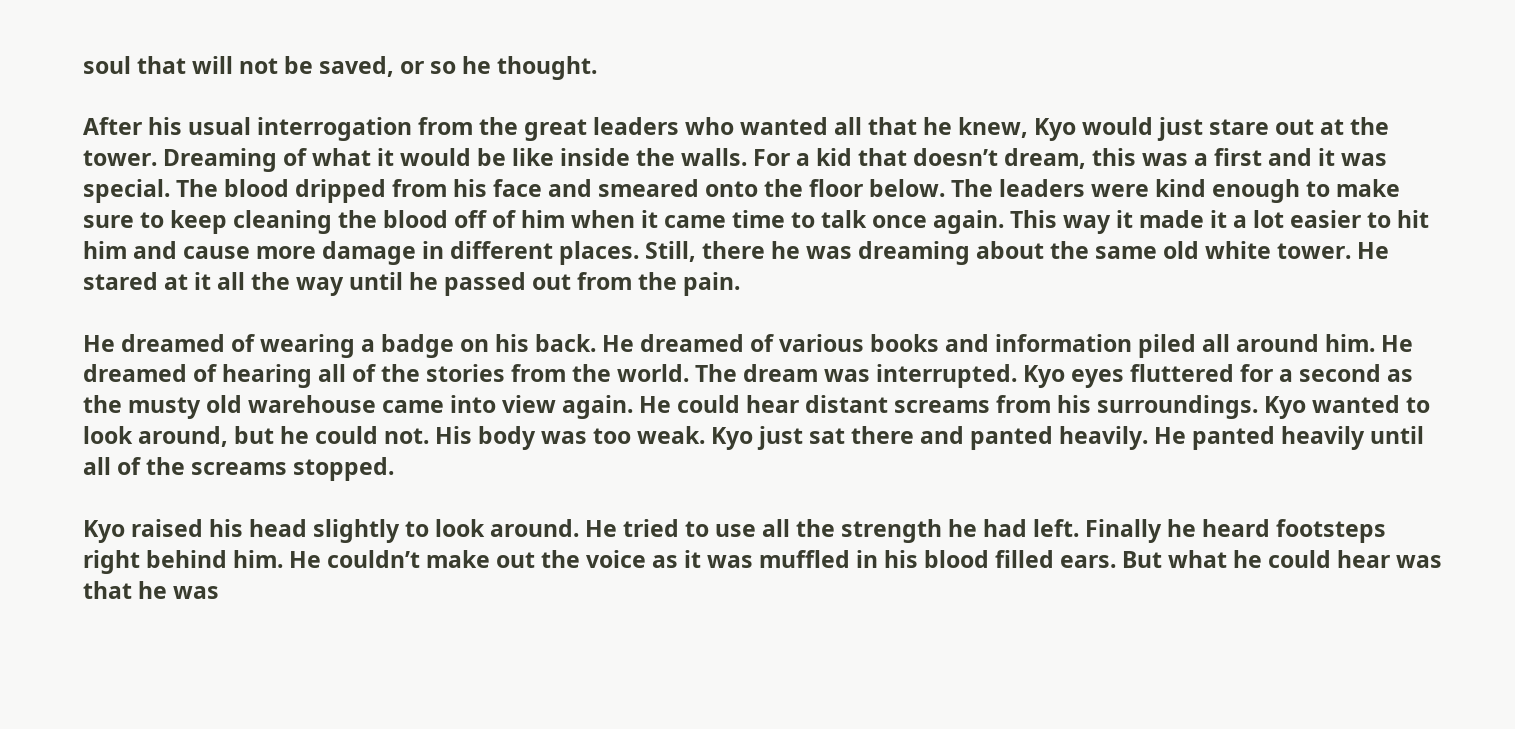soul that will not be saved, or so he thought.

After his usual interrogation from the great leaders who wanted all that he knew, Kyo would just stare out at the tower. Dreaming of what it would be like inside the walls. For a kid that doesn’t dream, this was a first and it was special. The blood dripped from his face and smeared onto the floor below. The leaders were kind enough to make sure to keep cleaning the blood off of him when it came time to talk once again. This way it made it a lot easier to hit him and cause more damage in different places. Still, there he was dreaming about the same old white tower. He stared at it all the way until he passed out from the pain.

He dreamed of wearing a badge on his back. He dreamed of various books and information piled all around him. He dreamed of hearing all of the stories from the world. The dream was interrupted. Kyo eyes fluttered for a second as the musty old warehouse came into view again. He could hear distant screams from his surroundings. Kyo wanted to look around, but he could not. His body was too weak. Kyo just sat there and panted heavily. He panted heavily until all of the screams stopped.

Kyo raised his head slightly to look around. He tried to use all the strength he had left. Finally he heard footsteps right behind him. He couldn’t make out the voice as it was muffled in his blood filled ears. But what he could hear was that he was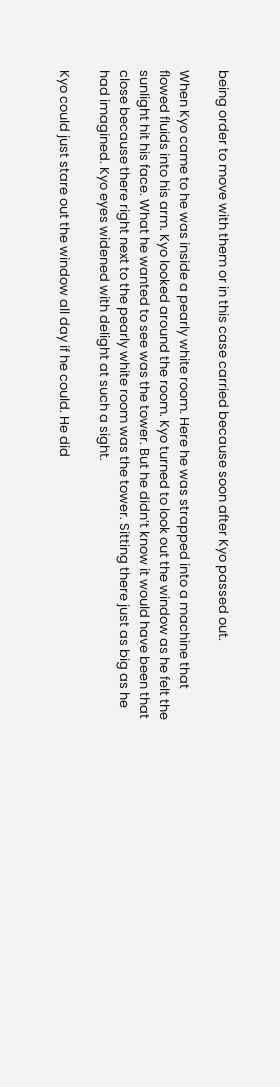being order to move with them or in this case carried because soon after Kyo passed out.

When Kyo came to he was inside a pearly white room. Here he was strapped into a machine that flowed fluids into his arm. Kyo looked around the room. Kyo turned to look out the window as he felt the sunlight hit his face. What he wanted to see was the tower. But he didn’t know it would have been that close because there right next to the pearly white room was the tower. Sitting there just as big as he had imagined. Kyo eyes widened with delight at such a sight.

Kyo could just stare out the window all day if he could. He did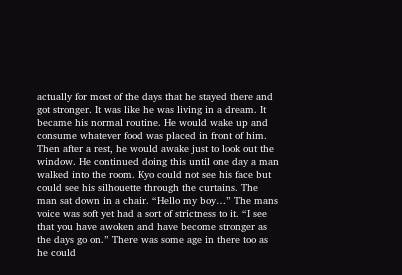actually for most of the days that he stayed there and got stronger. It was like he was living in a dream. It became his normal routine. He would wake up and consume whatever food was placed in front of him. Then after a rest, he would awake just to look out the window. He continued doing this until one day a man walked into the room. Kyo could not see his face but could see his silhouette through the curtains. The man sat down in a chair. “Hello my boy…” The mans voice was soft yet had a sort of strictness to it. “I see that you have awoken and have become stronger as the days go on.” There was some age in there too as he could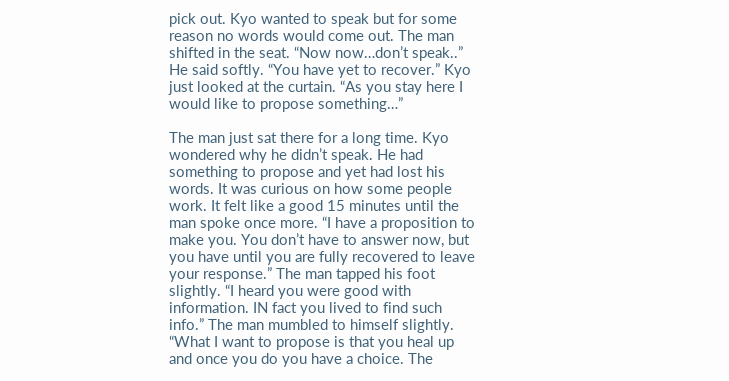pick out. Kyo wanted to speak but for some reason no words would come out. The man shifted in the seat. “Now now…don’t speak..” He said softly. “You have yet to recover.” Kyo just looked at the curtain. “As you stay here I would like to propose something…”

The man just sat there for a long time. Kyo wondered why he didn’t speak. He had something to propose and yet had lost his words. It was curious on how some people work. It felt like a good 15 minutes until the man spoke once more. “I have a proposition to make you. You don’t have to answer now, but you have until you are fully recovered to leave your response.” The man tapped his foot slightly. “I heard you were good with information. IN fact you lived to find such info.” The man mumbled to himself slightly. “What I want to propose is that you heal up and once you do you have a choice. The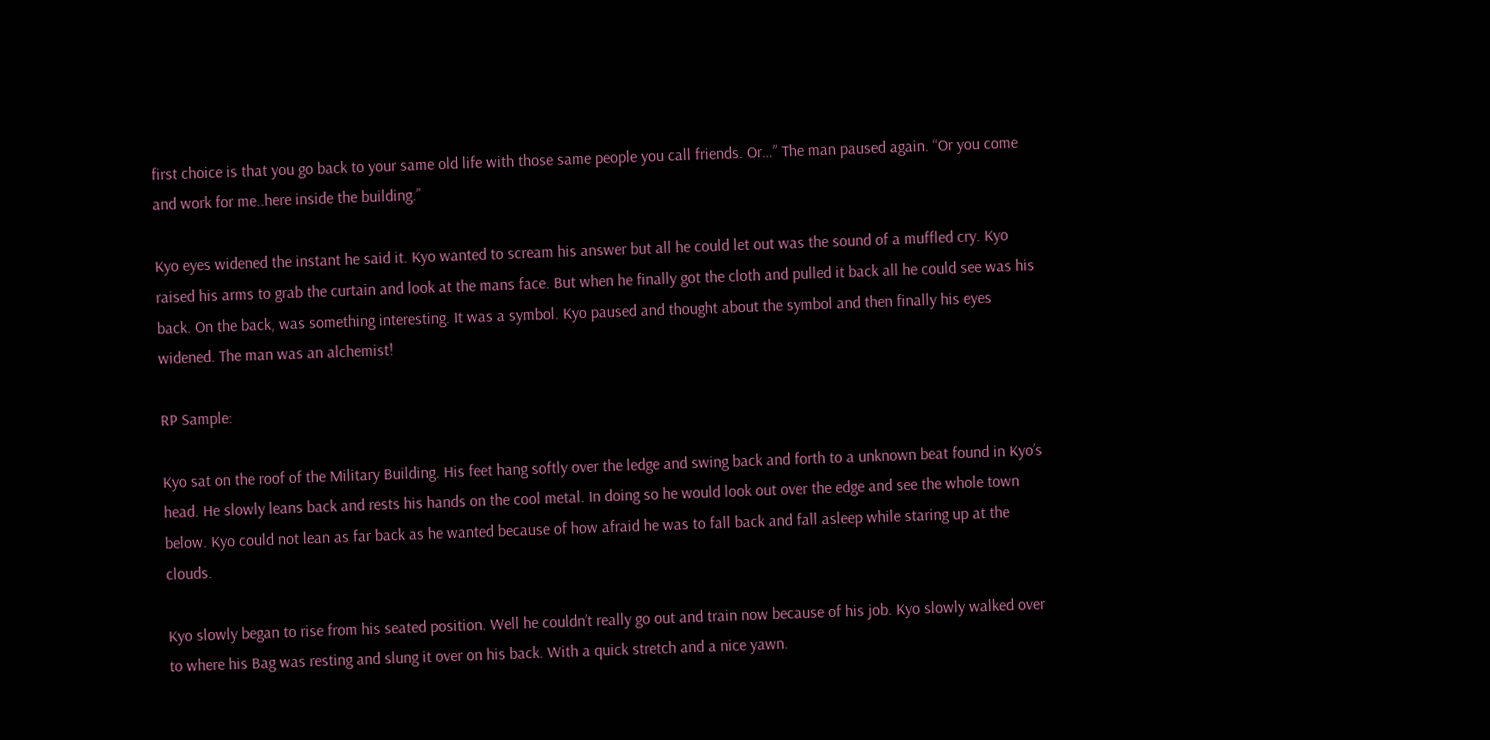first choice is that you go back to your same old life with those same people you call friends. Or…” The man paused again. “Or you come and work for me..here inside the building.”

Kyo eyes widened the instant he said it. Kyo wanted to scream his answer but all he could let out was the sound of a muffled cry. Kyo raised his arms to grab the curtain and look at the mans face. But when he finally got the cloth and pulled it back all he could see was his back. On the back, was something interesting. It was a symbol. Kyo paused and thought about the symbol and then finally his eyes widened. The man was an alchemist!

RP Sample:

Kyo sat on the roof of the Military Building. His feet hang softly over the ledge and swing back and forth to a unknown beat found in Kyo’s head. He slowly leans back and rests his hands on the cool metal. In doing so he would look out over the edge and see the whole town below. Kyo could not lean as far back as he wanted because of how afraid he was to fall back and fall asleep while staring up at the clouds.

Kyo slowly began to rise from his seated position. Well he couldn’t really go out and train now because of his job. Kyo slowly walked over to where his Bag was resting and slung it over on his back. With a quick stretch and a nice yawn.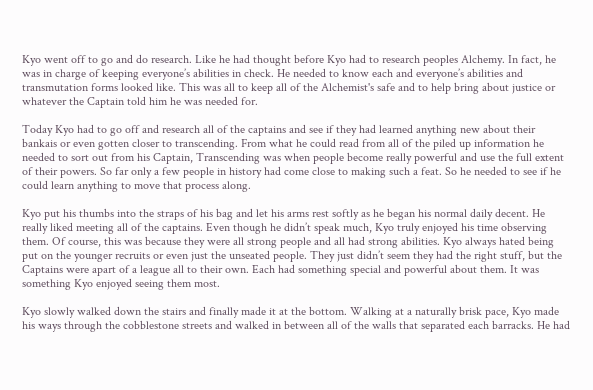Kyo went off to go and do research. Like he had thought before Kyo had to research peoples Alchemy. In fact, he was in charge of keeping everyone’s abilities in check. He needed to know each and everyone’s abilities and transmutation forms looked like. This was all to keep all of the Alchemist's safe and to help bring about justice or whatever the Captain told him he was needed for.

Today Kyo had to go off and research all of the captains and see if they had learned anything new about their bankais or even gotten closer to transcending. From what he could read from all of the piled up information he needed to sort out from his Captain, Transcending was when people become really powerful and use the full extent of their powers. So far only a few people in history had come close to making such a feat. So he needed to see if he could learn anything to move that process along.

Kyo put his thumbs into the straps of his bag and let his arms rest softly as he began his normal daily decent. He really liked meeting all of the captains. Even though he didn’t speak much, Kyo truly enjoyed his time observing them. Of course, this was because they were all strong people and all had strong abilities. Kyo always hated being put on the younger recruits or even just the unseated people. They just didn’t seem they had the right stuff, but the Captains were apart of a league all to their own. Each had something special and powerful about them. It was something Kyo enjoyed seeing them most.

Kyo slowly walked down the stairs and finally made it at the bottom. Walking at a naturally brisk pace, Kyo made his ways through the cobblestone streets and walked in between all of the walls that separated each barracks. He had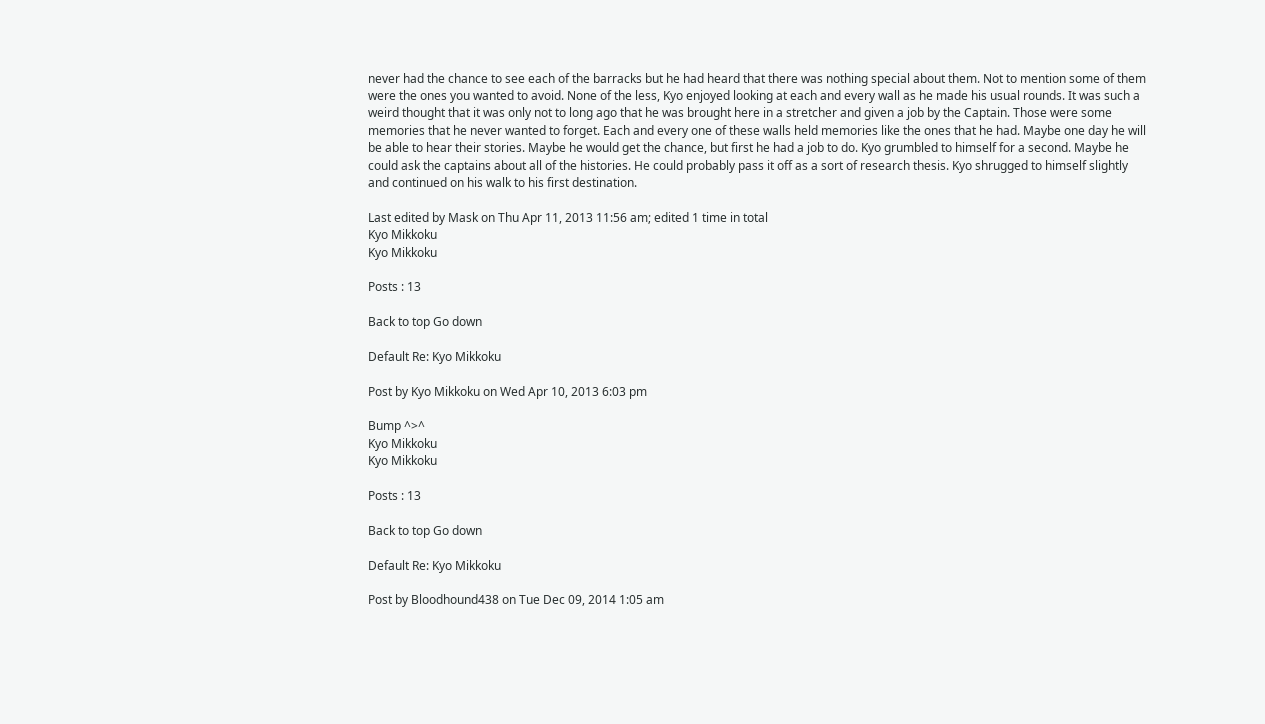never had the chance to see each of the barracks but he had heard that there was nothing special about them. Not to mention some of them were the ones you wanted to avoid. None of the less, Kyo enjoyed looking at each and every wall as he made his usual rounds. It was such a weird thought that it was only not to long ago that he was brought here in a stretcher and given a job by the Captain. Those were some memories that he never wanted to forget. Each and every one of these walls held memories like the ones that he had. Maybe one day he will be able to hear their stories. Maybe he would get the chance, but first he had a job to do. Kyo grumbled to himself for a second. Maybe he could ask the captains about all of the histories. He could probably pass it off as a sort of research thesis. Kyo shrugged to himself slightly and continued on his walk to his first destination.

Last edited by Mask on Thu Apr 11, 2013 11:56 am; edited 1 time in total
Kyo Mikkoku
Kyo Mikkoku

Posts : 13

Back to top Go down

Default Re: Kyo Mikkoku

Post by Kyo Mikkoku on Wed Apr 10, 2013 6:03 pm

Bump ^>^
Kyo Mikkoku
Kyo Mikkoku

Posts : 13

Back to top Go down

Default Re: Kyo Mikkoku

Post by Bloodhound438 on Tue Dec 09, 2014 1:05 am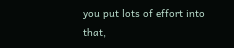you put lots of effort into that,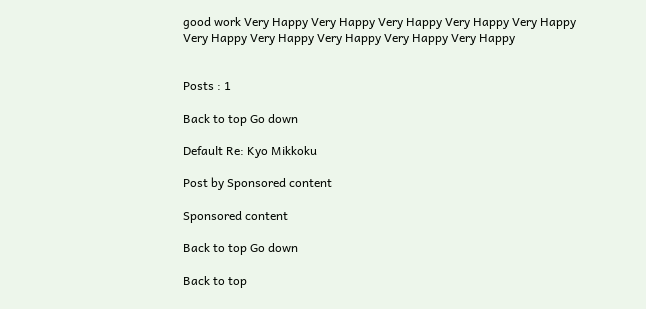good work Very Happy Very Happy Very Happy Very Happy Very Happy Very Happy Very Happy Very Happy Very Happy Very Happy


Posts : 1

Back to top Go down

Default Re: Kyo Mikkoku

Post by Sponsored content

Sponsored content

Back to top Go down

Back to top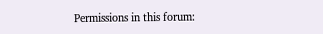Permissions in this forum: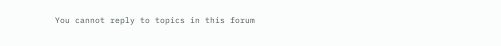You cannot reply to topics in this forum